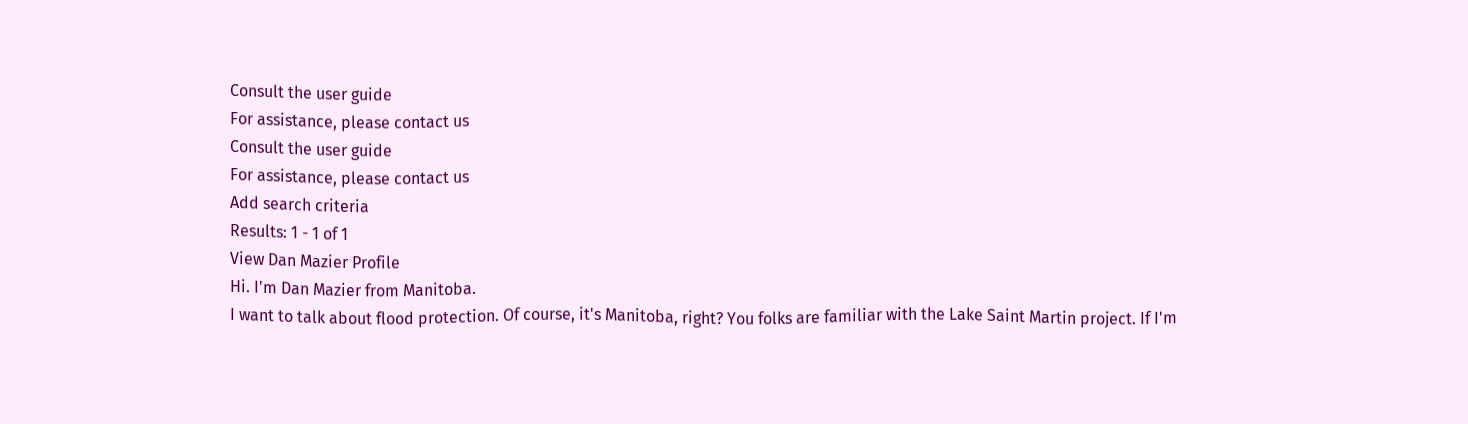Consult the user guide
For assistance, please contact us
Consult the user guide
For assistance, please contact us
Add search criteria
Results: 1 - 1 of 1
View Dan Mazier Profile
Hi. I'm Dan Mazier from Manitoba.
I want to talk about flood protection. Of course, it's Manitoba, right? You folks are familiar with the Lake Saint Martin project. If I'm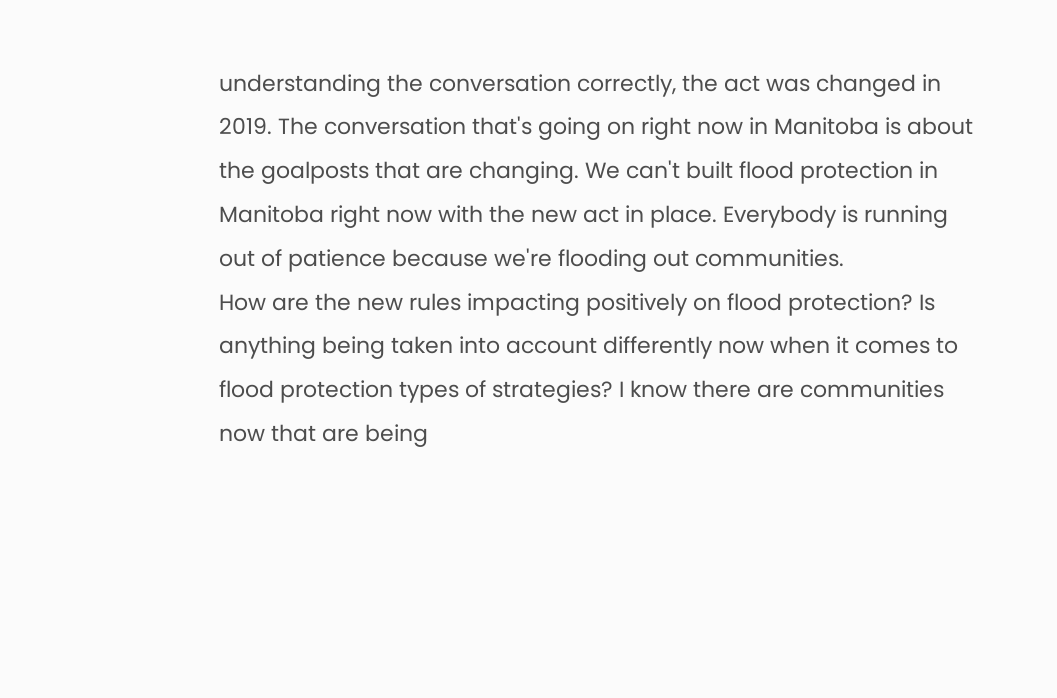understanding the conversation correctly, the act was changed in 2019. The conversation that's going on right now in Manitoba is about the goalposts that are changing. We can't built flood protection in Manitoba right now with the new act in place. Everybody is running out of patience because we're flooding out communities.
How are the new rules impacting positively on flood protection? Is anything being taken into account differently now when it comes to flood protection types of strategies? I know there are communities now that are being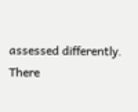assessed differently. There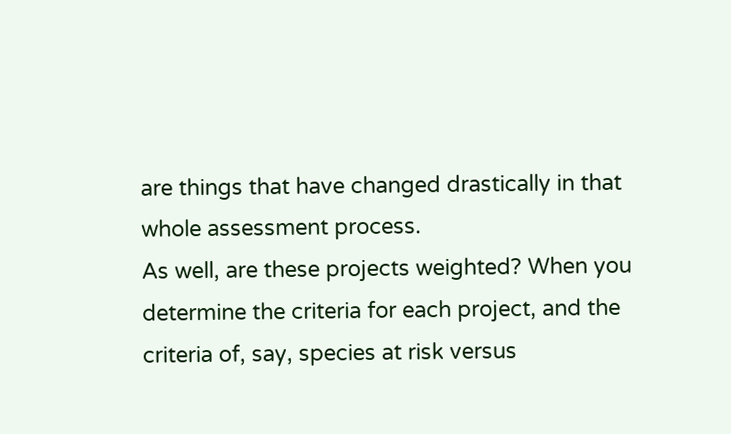are things that have changed drastically in that whole assessment process.
As well, are these projects weighted? When you determine the criteria for each project, and the criteria of, say, species at risk versus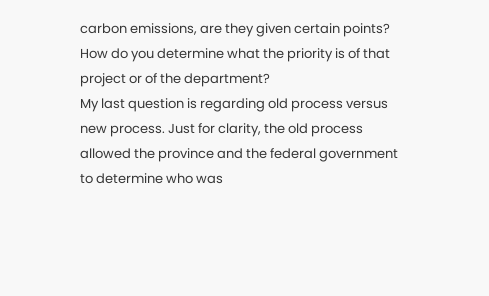carbon emissions, are they given certain points? How do you determine what the priority is of that project or of the department?
My last question is regarding old process versus new process. Just for clarity, the old process allowed the province and the federal government to determine who was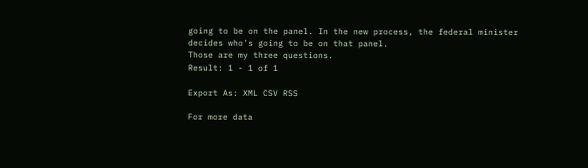going to be on the panel. In the new process, the federal minister decides who's going to be on that panel.
Those are my three questions.
Result: 1 - 1 of 1

Export As: XML CSV RSS

For more data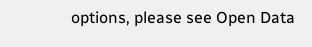options, please see Open Data